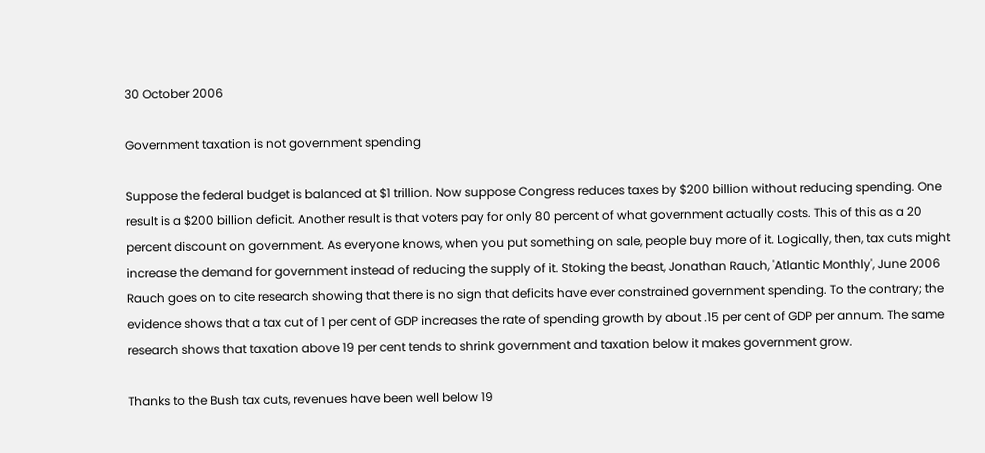30 October 2006

Government taxation is not government spending

Suppose the federal budget is balanced at $1 trillion. Now suppose Congress reduces taxes by $200 billion without reducing spending. One result is a $200 billion deficit. Another result is that voters pay for only 80 percent of what government actually costs. This of this as a 20 percent discount on government. As everyone knows, when you put something on sale, people buy more of it. Logically, then, tax cuts might increase the demand for government instead of reducing the supply of it. Stoking the beast, Jonathan Rauch, 'Atlantic Monthly', June 2006
Rauch goes on to cite research showing that there is no sign that deficits have ever constrained government spending. To the contrary; the evidence shows that a tax cut of 1 per cent of GDP increases the rate of spending growth by about .15 per cent of GDP per annum. The same research shows that taxation above 19 per cent tends to shrink government and taxation below it makes government grow.

Thanks to the Bush tax cuts, revenues have been well below 19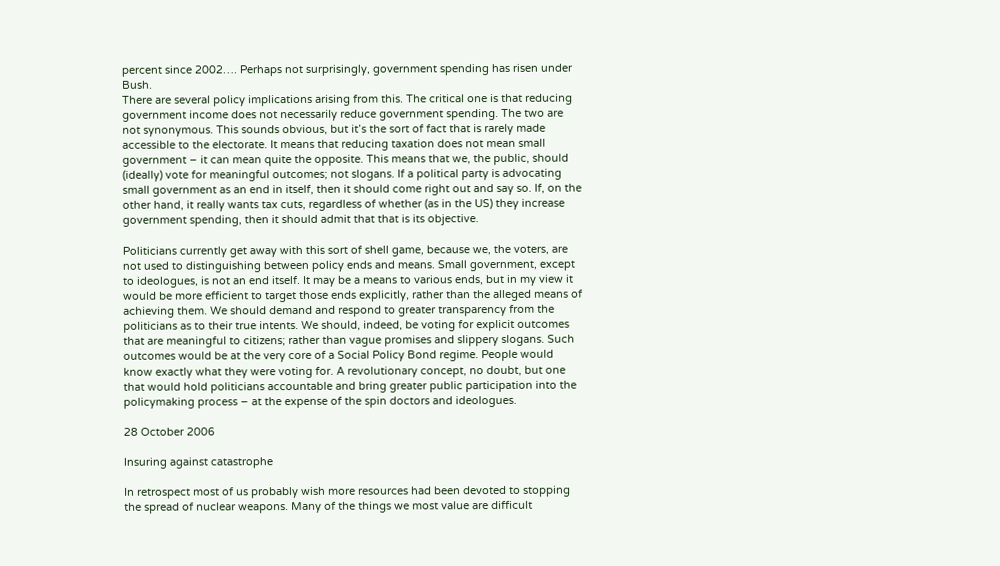percent since 2002…. Perhaps not surprisingly, government spending has risen under Bush.
There are several policy implications arising from this. The critical one is that reducing government income does not necessarily reduce government spending. The two are not synonymous. This sounds obvious, but it’s the sort of fact that is rarely made accessible to the electorate. It means that reducing taxation does not mean small government – it can mean quite the opposite. This means that we, the public, should (ideally) vote for meaningful outcomes; not slogans. If a political party is advocating small government as an end in itself, then it should come right out and say so. If, on the other hand, it really wants tax cuts, regardless of whether (as in the US) they increase government spending, then it should admit that that is its objective.

Politicians currently get away with this sort of shell game, because we, the voters, are not used to distinguishing between policy ends and means. Small government, except to ideologues, is not an end itself. It may be a means to various ends, but in my view it would be more efficient to target those ends explicitly, rather than the alleged means of achieving them. We should demand and respond to greater transparency from the politicians as to their true intents. We should, indeed, be voting for explicit outcomes that are meaningful to citizens; rather than vague promises and slippery slogans. Such outcomes would be at the very core of a Social Policy Bond regime. People would know exactly what they were voting for. A revolutionary concept, no doubt, but one that would hold politicians accountable and bring greater public participation into the policymaking process – at the expense of the spin doctors and ideologues.

28 October 2006

Insuring against catastrophe

In retrospect most of us probably wish more resources had been devoted to stopping the spread of nuclear weapons. Many of the things we most value are difficult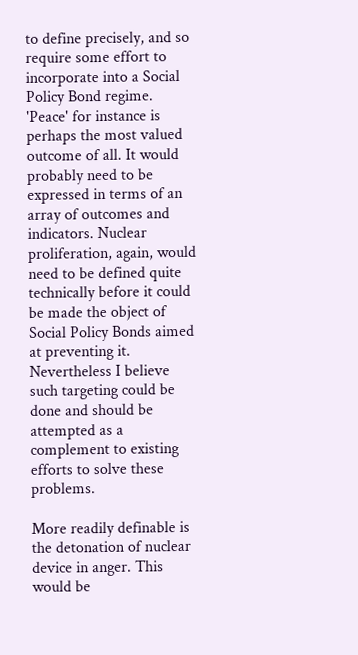to define precisely, and so require some effort to incorporate into a Social Policy Bond regime. 'Peace' for instance is perhaps the most valued outcome of all. It would probably need to be expressed in terms of an array of outcomes and indicators. Nuclear proliferation, again, would need to be defined quite technically before it could be made the object of Social Policy Bonds aimed at preventing it. Nevertheless I believe such targeting could be done and should be attempted as a complement to existing efforts to solve these problems.

More readily definable is the detonation of nuclear device in anger. This would be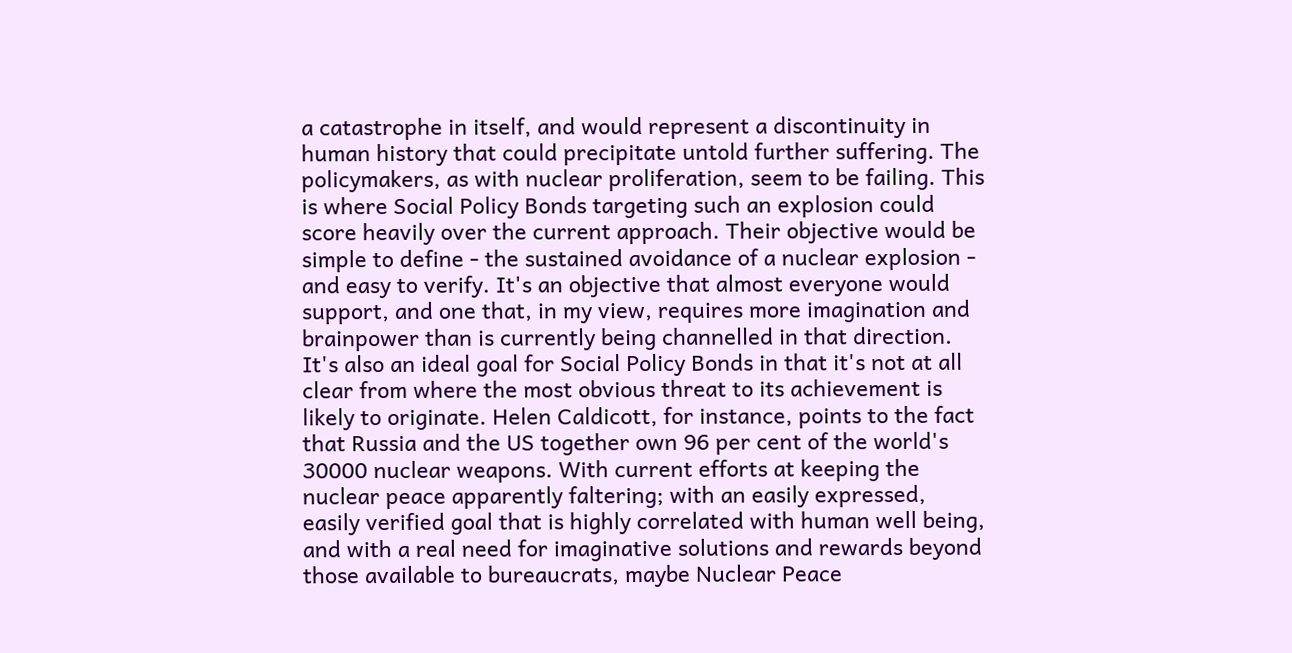a catastrophe in itself, and would represent a discontinuity in human history that could precipitate untold further suffering. The policymakers, as with nuclear proliferation, seem to be failing. This is where Social Policy Bonds targeting such an explosion could score heavily over the current approach. Their objective would be simple to define - the sustained avoidance of a nuclear explosion - and easy to verify. It's an objective that almost everyone would support, and one that, in my view, requires more imagination and brainpower than is currently being channelled in that direction. It's also an ideal goal for Social Policy Bonds in that it's not at all clear from where the most obvious threat to its achievement is likely to originate. Helen Caldicott, for instance, points to the fact that Russia and the US together own 96 per cent of the world's 30000 nuclear weapons. With current efforts at keeping the nuclear peace apparently faltering; with an easily expressed, easily verified goal that is highly correlated with human well being, and with a real need for imaginative solutions and rewards beyond those available to bureaucrats, maybe Nuclear Peace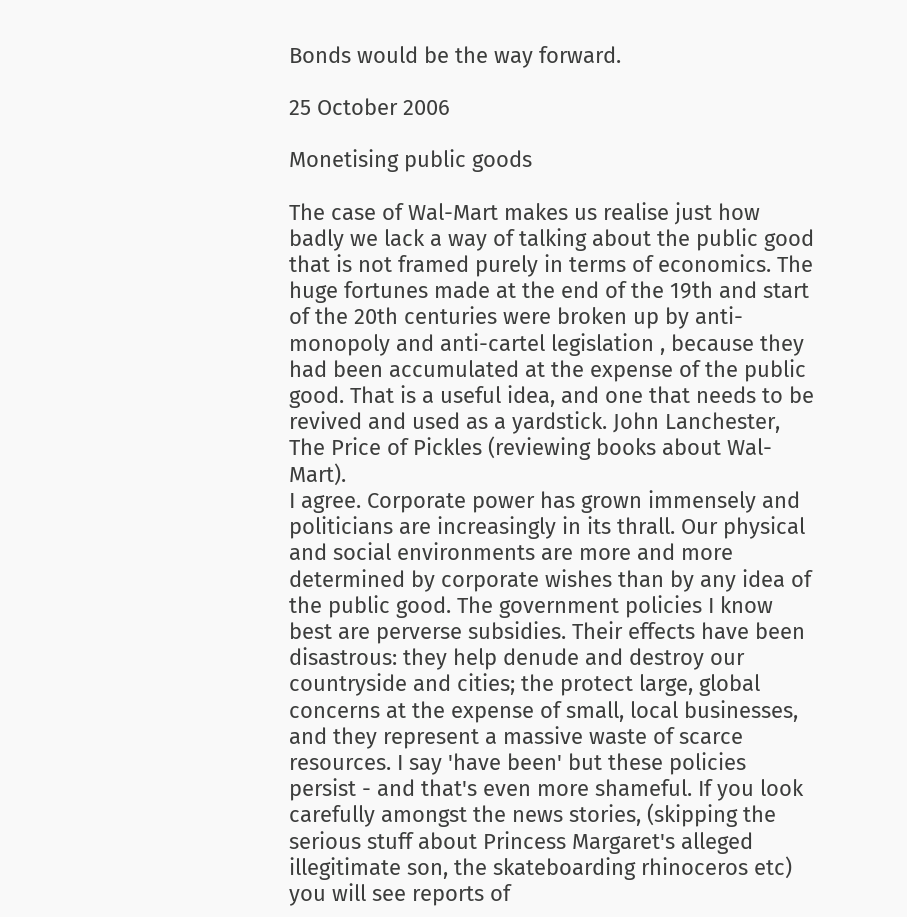Bonds would be the way forward.

25 October 2006

Monetising public goods

The case of Wal-Mart makes us realise just how badly we lack a way of talking about the public good that is not framed purely in terms of economics. The huge fortunes made at the end of the 19th and start of the 20th centuries were broken up by anti-monopoly and anti-cartel legislation , because they had been accumulated at the expense of the public good. That is a useful idea, and one that needs to be revived and used as a yardstick. John Lanchester, The Price of Pickles (reviewing books about Wal-Mart).
I agree. Corporate power has grown immensely and politicians are increasingly in its thrall. Our physical and social environments are more and more determined by corporate wishes than by any idea of the public good. The government policies I know best are perverse subsidies. Their effects have been disastrous: they help denude and destroy our countryside and cities; the protect large, global concerns at the expense of small, local businesses, and they represent a massive waste of scarce resources. I say 'have been' but these policies persist - and that's even more shameful. If you look carefully amongst the news stories, (skipping the serious stuff about Princess Margaret's alleged illegitimate son, the skateboarding rhinoceros etc) you will see reports of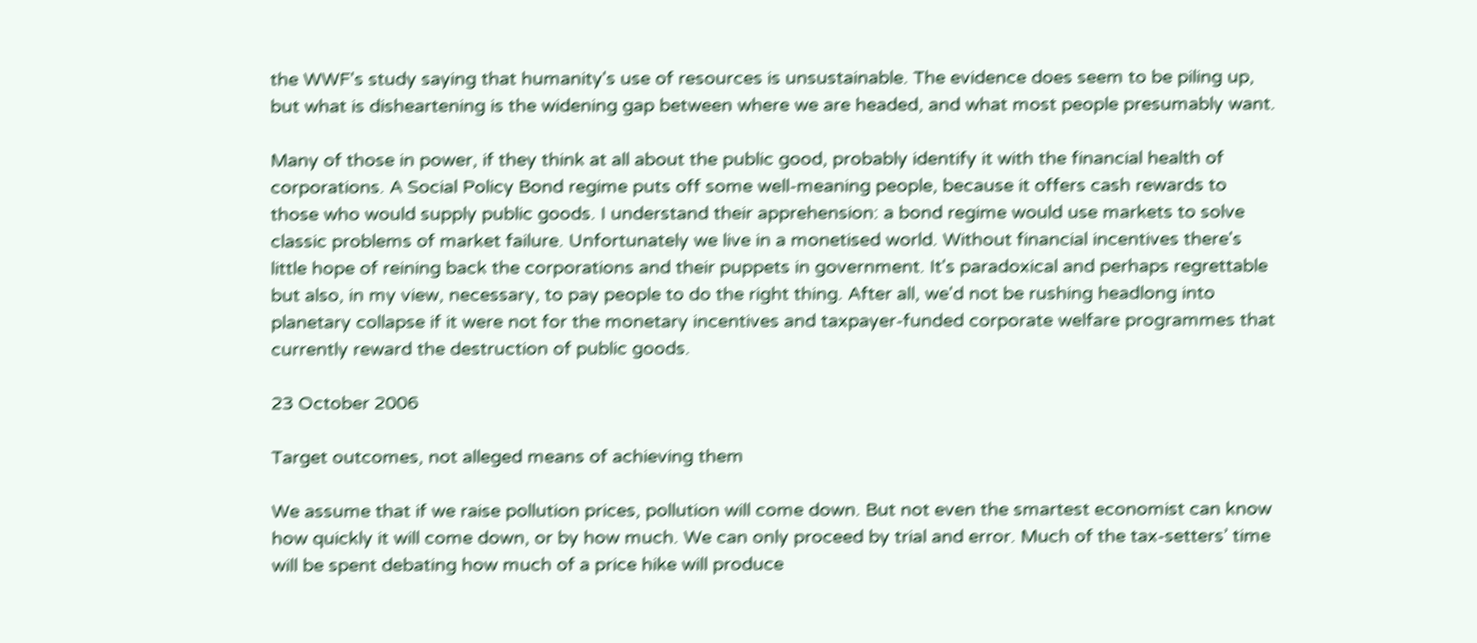the WWF's study saying that humanity's use of resources is unsustainable. The evidence does seem to be piling up, but what is disheartening is the widening gap between where we are headed, and what most people presumably want.

Many of those in power, if they think at all about the public good, probably identify it with the financial health of corporations. A Social Policy Bond regime puts off some well-meaning people, because it offers cash rewards to those who would supply public goods. I understand their apprehension: a bond regime would use markets to solve classic problems of market failure. Unfortunately we live in a monetised world. Without financial incentives there's little hope of reining back the corporations and their puppets in government. It's paradoxical and perhaps regrettable but also, in my view, necessary, to pay people to do the right thing. After all, we'd not be rushing headlong into planetary collapse if it were not for the monetary incentives and taxpayer-funded corporate welfare programmes that currently reward the destruction of public goods.

23 October 2006

Target outcomes, not alleged means of achieving them

We assume that if we raise pollution prices, pollution will come down. But not even the smartest economist can know how quickly it will come down, or by how much. We can only proceed by trial and error. Much of the tax-setters’ time will be spent debating how much of a price hike will produce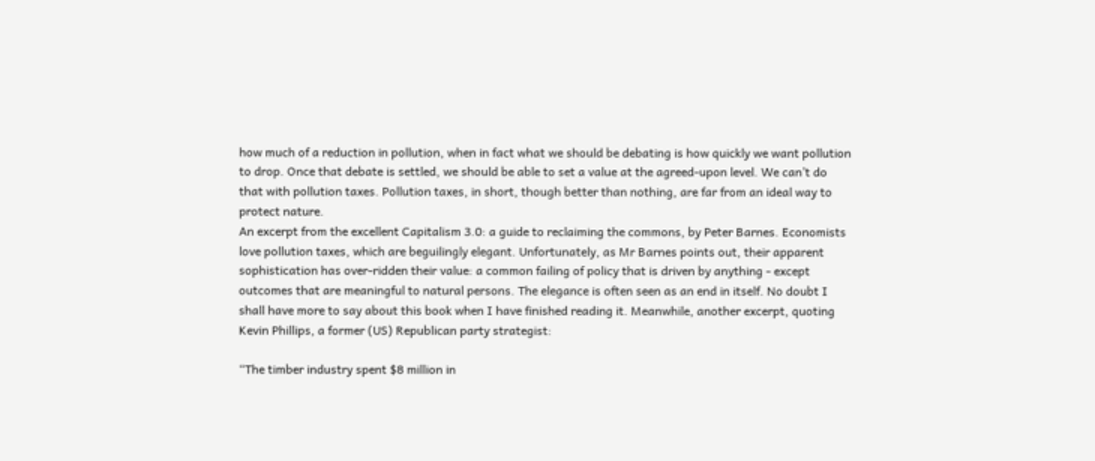how much of a reduction in pollution, when in fact what we should be debating is how quickly we want pollution to drop. Once that debate is settled, we should be able to set a value at the agreed-upon level. We can’t do that with pollution taxes. Pollution taxes, in short, though better than nothing, are far from an ideal way to protect nature.
An excerpt from the excellent Capitalism 3.0: a guide to reclaiming the commons, by Peter Barnes. Economists love pollution taxes, which are beguilingly elegant. Unfortunately, as Mr Barnes points out, their apparent sophistication has over-ridden their value: a common failing of policy that is driven by anything - except outcomes that are meaningful to natural persons. The elegance is often seen as an end in itself. No doubt I shall have more to say about this book when I have finished reading it. Meanwhile, another excerpt, quoting Kevin Phillips, a former (US) Republican party strategist:

“The timber industry spent $8 million in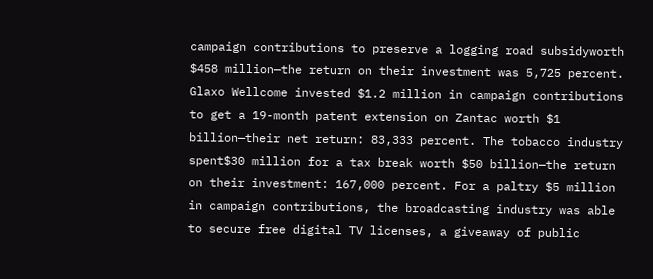campaign contributions to preserve a logging road subsidyworth $458 million—the return on their investment was 5,725 percent. Glaxo Wellcome invested $1.2 million in campaign contributions to get a 19-month patent extension on Zantac worth $1 billion—their net return: 83,333 percent. The tobacco industry spent$30 million for a tax break worth $50 billion—the return on their investment: 167,000 percent. For a paltry $5 million in campaign contributions, the broadcasting industry was able to secure free digital TV licenses, a giveaway of public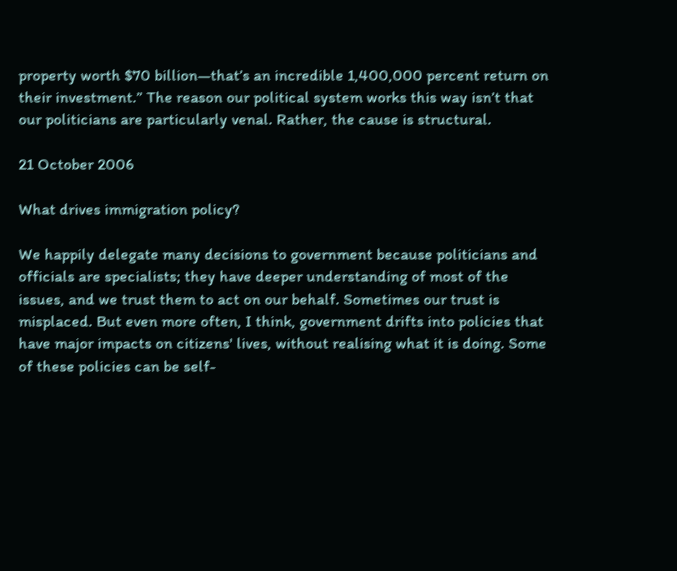property worth $70 billion—that’s an incredible 1,400,000 percent return on their investment.” The reason our political system works this way isn’t that our politicians are particularly venal. Rather, the cause is structural.

21 October 2006

What drives immigration policy?

We happily delegate many decisions to government because politicians and officials are specialists; they have deeper understanding of most of the issues, and we trust them to act on our behalf. Sometimes our trust is misplaced. But even more often, I think, government drifts into policies that have major impacts on citizens' lives, without realising what it is doing. Some of these policies can be self-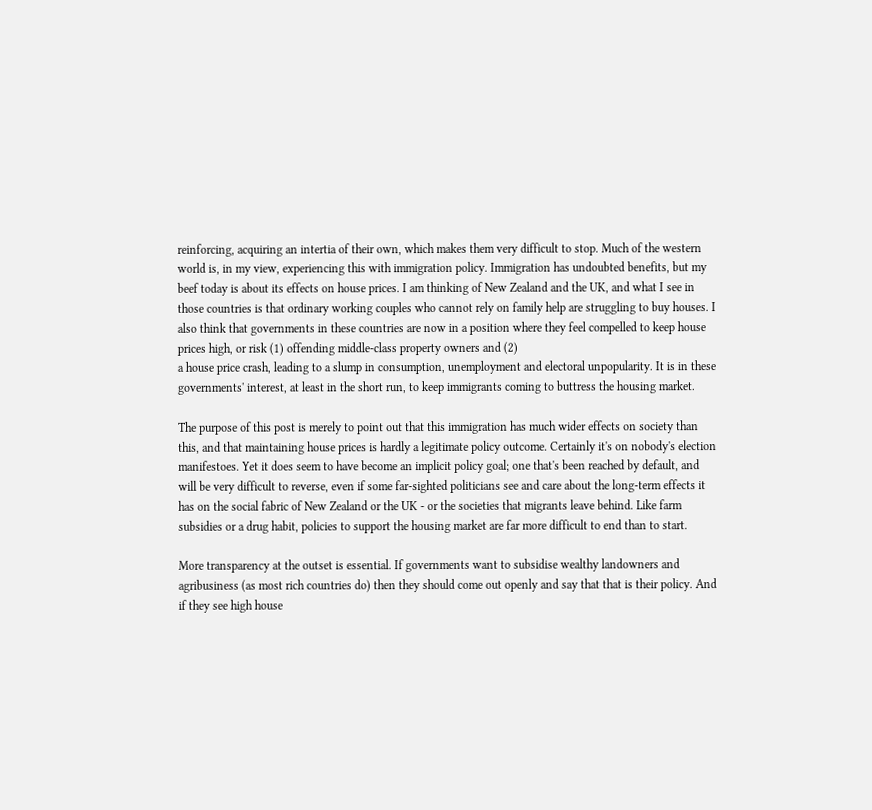reinforcing, acquiring an intertia of their own, which makes them very difficult to stop. Much of the western world is, in my view, experiencing this with immigration policy. Immigration has undoubted benefits, but my beef today is about its effects on house prices. I am thinking of New Zealand and the UK, and what I see in those countries is that ordinary working couples who cannot rely on family help are struggling to buy houses. I also think that governments in these countries are now in a position where they feel compelled to keep house prices high, or risk (1) offending middle-class property owners and (2)
a house price crash, leading to a slump in consumption, unemployment and electoral unpopularity. It is in these governments' interest, at least in the short run, to keep immigrants coming to buttress the housing market.

The purpose of this post is merely to point out that this immigration has much wider effects on society than this, and that maintaining house prices is hardly a legitimate policy outcome. Certainly it's on nobody's election manifestoes. Yet it does seem to have become an implicit policy goal; one that's been reached by default, and will be very difficult to reverse, even if some far-sighted politicians see and care about the long-term effects it has on the social fabric of New Zealand or the UK - or the societies that migrants leave behind. Like farm subsidies or a drug habit, policies to support the housing market are far more difficult to end than to start.

More transparency at the outset is essential. If governments want to subsidise wealthy landowners and agribusiness (as most rich countries do) then they should come out openly and say that that is their policy. And if they see high house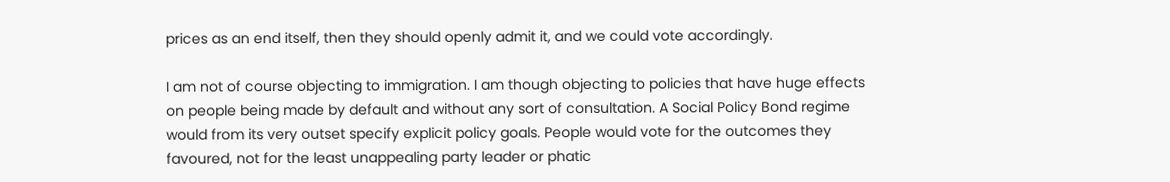prices as an end itself, then they should openly admit it, and we could vote accordingly.

I am not of course objecting to immigration. I am though objecting to policies that have huge effects on people being made by default and without any sort of consultation. A Social Policy Bond regime would from its very outset specify explicit policy goals. People would vote for the outcomes they favoured, not for the least unappealing party leader or phatic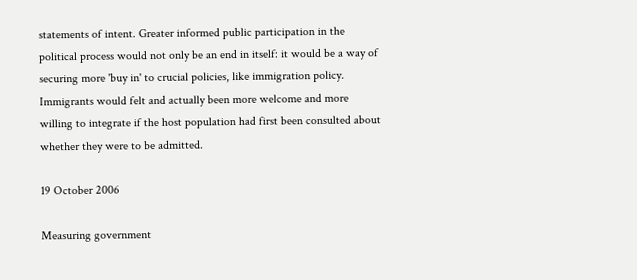statements of intent. Greater informed public participation in the political process would not only be an end in itself: it would be a way of securing more 'buy in' to crucial policies, like immigration policy. Immigrants would felt and actually been more welcome and more willing to integrate if the host population had first been consulted about whether they were to be admitted.

19 October 2006

Measuring government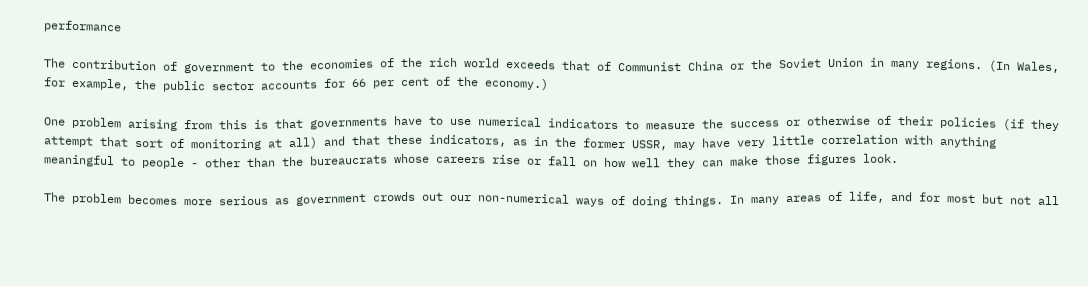performance

The contribution of government to the economies of the rich world exceeds that of Communist China or the Soviet Union in many regions. (In Wales, for example, the public sector accounts for 66 per cent of the economy.)

One problem arising from this is that governments have to use numerical indicators to measure the success or otherwise of their policies (if they attempt that sort of monitoring at all) and that these indicators, as in the former USSR, may have very little correlation with anything meaningful to people - other than the bureaucrats whose careers rise or fall on how well they can make those figures look.

The problem becomes more serious as government crowds out our non-numerical ways of doing things. In many areas of life, and for most but not all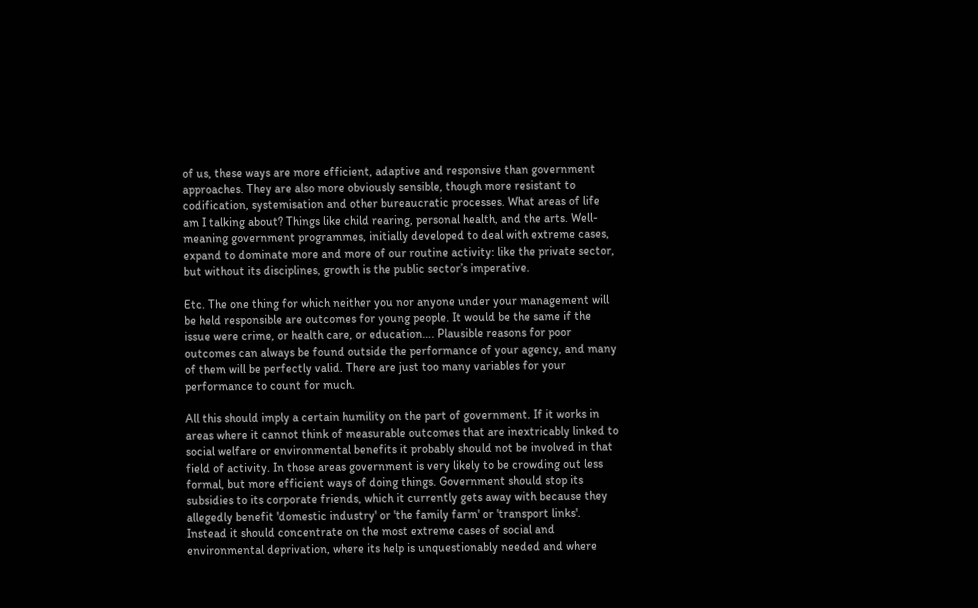of us, these ways are more efficient, adaptive and responsive than government approaches. They are also more obviously sensible, though more resistant to codification, systemisation and other bureaucratic processes. What areas of life am I talking about? Things like child rearing, personal health, and the arts. Well-meaning government programmes, initially developed to deal with extreme cases, expand to dominate more and more of our routine activity: like the private sector, but without its disciplines, growth is the public sector’s imperative.

Etc. The one thing for which neither you nor anyone under your management will be held responsible are outcomes for young people. It would be the same if the issue were crime, or health care, or education…. Plausible reasons for poor outcomes can always be found outside the performance of your agency, and many of them will be perfectly valid. There are just too many variables for your performance to count for much.

All this should imply a certain humility on the part of government. If it works in areas where it cannot think of measurable outcomes that are inextricably linked to social welfare or environmental benefits it probably should not be involved in that field of activity. In those areas government is very likely to be crowding out less formal, but more efficient ways of doing things. Government should stop its subsidies to its corporate friends, which it currently gets away with because they allegedly benefit 'domestic industry' or 'the family farm' or 'transport links'. Instead it should concentrate on the most extreme cases of social and environmental deprivation, where its help is unquestionably needed and where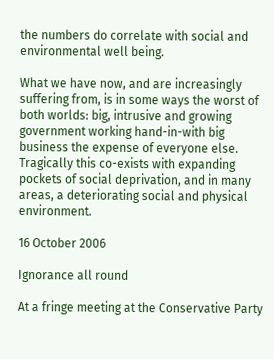the numbers do correlate with social and environmental well being.

What we have now, and are increasingly suffering from, is in some ways the worst of both worlds: big, intrusive and growing government working hand-in-with big business the expense of everyone else. Tragically this co-exists with expanding pockets of social deprivation, and in many areas, a deteriorating social and physical environment.

16 October 2006

Ignorance all round

At a fringe meeting at the Conservative Party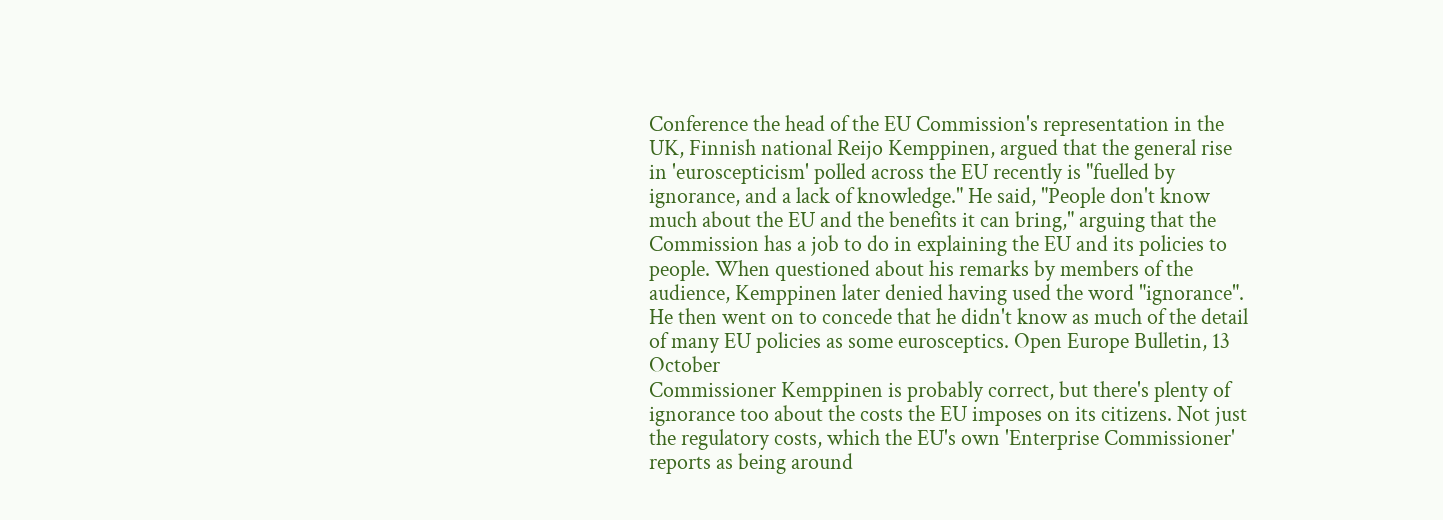Conference the head of the EU Commission's representation in the UK, Finnish national Reijo Kemppinen, argued that the general rise in 'euroscepticism' polled across the EU recently is "fuelled by ignorance, and a lack of knowledge." He said, "People don't know much about the EU and the benefits it can bring," arguing that the Commission has a job to do in explaining the EU and its policies to people. When questioned about his remarks by members of the audience, Kemppinen later denied having used the word "ignorance". He then went on to concede that he didn't know as much of the detail of many EU policies as some eurosceptics. Open Europe Bulletin, 13 October
Commissioner Kemppinen is probably correct, but there's plenty of ignorance too about the costs the EU imposes on its citizens. Not just the regulatory costs, which the EU's own 'Enterprise Commissioner' reports as being around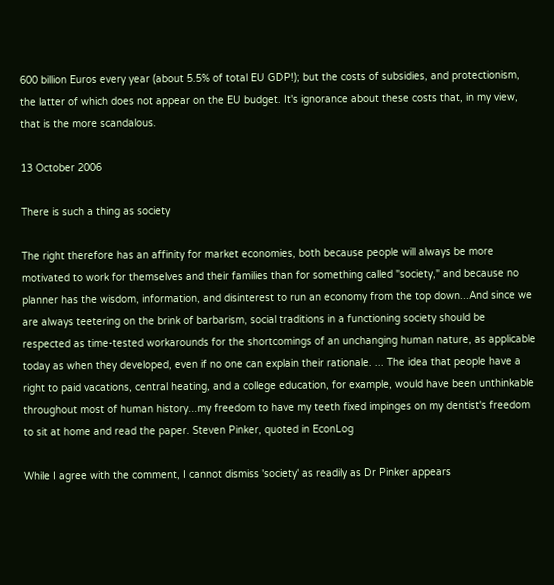600 billion Euros every year (about 5.5% of total EU GDP!); but the costs of subsidies, and protectionism, the latter of which does not appear on the EU budget. It's ignorance about these costs that, in my view, that is the more scandalous.

13 October 2006

There is such a thing as society

The right therefore has an affinity for market economies, both because people will always be more motivated to work for themselves and their families than for something called "society," and because no planner has the wisdom, information, and disinterest to run an economy from the top down...And since we are always teetering on the brink of barbarism, social traditions in a functioning society should be respected as time-tested workarounds for the shortcomings of an unchanging human nature, as applicable today as when they developed, even if no one can explain their rationale. ... The idea that people have a right to paid vacations, central heating, and a college education, for example, would have been unthinkable throughout most of human history...my freedom to have my teeth fixed impinges on my dentist's freedom to sit at home and read the paper. Steven Pinker, quoted in EconLog

While I agree with the comment, I cannot dismiss 'society' as readily as Dr Pinker appears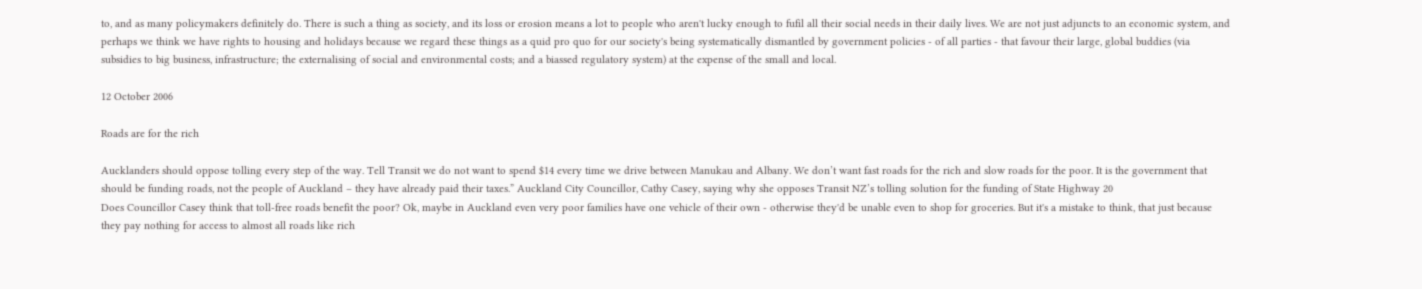to, and as many policymakers definitely do. There is such a thing as society, and its loss or erosion means a lot to people who aren't lucky enough to fufil all their social needs in their daily lives. We are not just adjuncts to an economic system, and perhaps we think we have rights to housing and holidays because we regard these things as a quid pro quo for our society's being systematically dismantled by government policies - of all parties - that favour their large, global buddies (via subsidies to big business, infrastructure; the externalising of social and environmental costs; and a biassed regulatory system) at the expense of the small and local.

12 October 2006

Roads are for the rich

Aucklanders should oppose tolling every step of the way. Tell Transit we do not want to spend $14 every time we drive between Manukau and Albany. We don’t want fast roads for the rich and slow roads for the poor. It is the government that should be funding roads, not the people of Auckland – they have already paid their taxes.” Auckland City Councillor, Cathy Casey, saying why she opposes Transit NZ’s tolling solution for the funding of State Highway 20
Does Councillor Casey think that toll-free roads benefit the poor? Ok, maybe in Auckland even very poor families have one vehicle of their own - otherwise they'd be unable even to shop for groceries. But it's a mistake to think, that just because they pay nothing for access to almost all roads like rich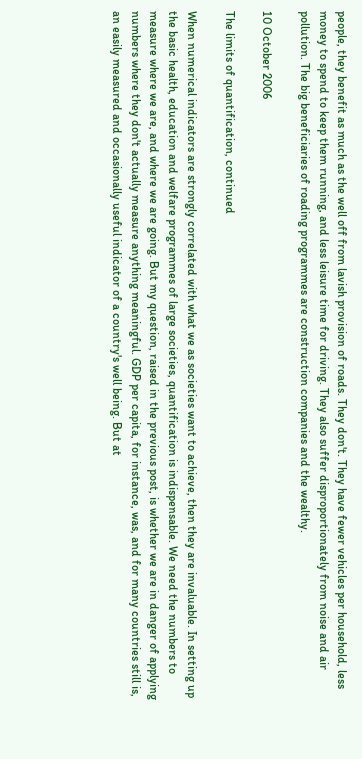people, they benefit as much as the well off from lavish provision of roads. They don't. They have fewer vehicles per household, less money to spend to keep them running, and less leisure time for driving. They also suffer disproportionately from noise and air pollution. The big beneficiaries of roading programmes are construction companies and the wealthy.

10 October 2006

The limits of quantification, continued

When numerical indicators are strongly correlated with what we as societies want to achieve, then they are invaluable. In setting up the basic health, education and welfare programmes of large societies, quantification is indispensable. We need the numbers to measure where we are, and where we are going. But my question, raised in the previous post, is whether we are in danger of applying numbers where they don't actually measure anything meaningful. GDP per capita, for instance, was, and for many countries still is, an easily measured and occasionally useful indicator of a country's well being. But at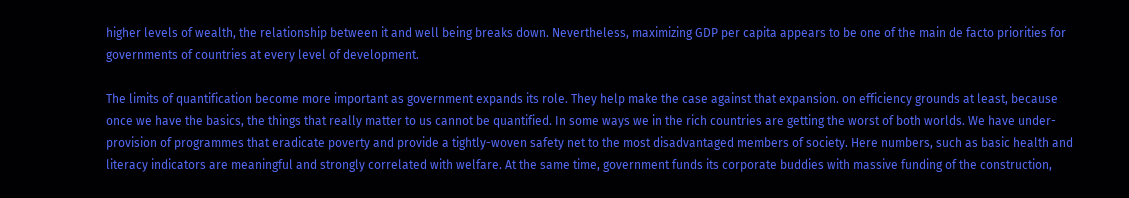higher levels of wealth, the relationship between it and well being breaks down. Nevertheless, maximizing GDP per capita appears to be one of the main de facto priorities for governments of countries at every level of development.

The limits of quantification become more important as government expands its role. They help make the case against that expansion. on efficiency grounds at least, because once we have the basics, the things that really matter to us cannot be quantified. In some ways we in the rich countries are getting the worst of both worlds. We have under-provision of programmes that eradicate poverty and provide a tightly-woven safety net to the most disadvantaged members of society. Here numbers, such as basic health and literacy indicators are meaningful and strongly correlated with welfare. At the same time, government funds its corporate buddies with massive funding of the construction,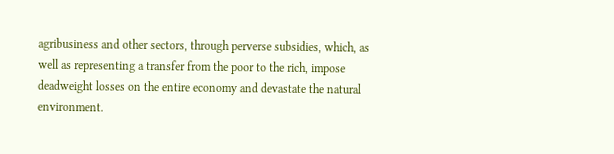agribusiness and other sectors, through perverse subsidies, which, as well as representing a transfer from the poor to the rich, impose deadweight losses on the entire economy and devastate the natural environment.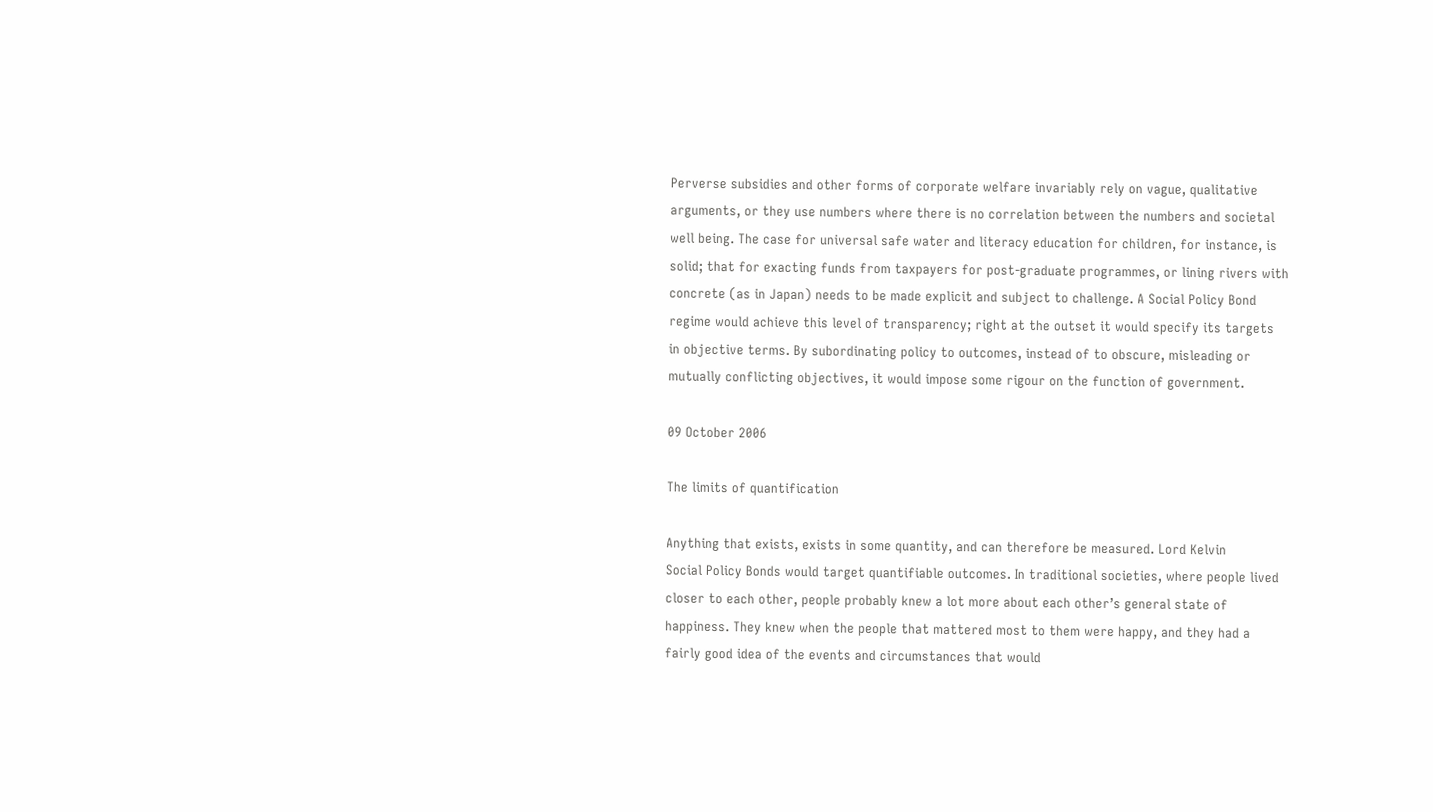Perverse subsidies and other forms of corporate welfare invariably rely on vague, qualitative arguments, or they use numbers where there is no correlation between the numbers and societal well being. The case for universal safe water and literacy education for children, for instance, is solid; that for exacting funds from taxpayers for post-graduate programmes, or lining rivers with concrete (as in Japan) needs to be made explicit and subject to challenge. A Social Policy Bond regime would achieve this level of transparency; right at the outset it would specify its targets in objective terms. By subordinating policy to outcomes, instead of to obscure, misleading or mutually conflicting objectives, it would impose some rigour on the function of government.

09 October 2006

The limits of quantification

Anything that exists, exists in some quantity, and can therefore be measured. Lord Kelvin
Social Policy Bonds would target quantifiable outcomes. In traditional societies, where people lived closer to each other, people probably knew a lot more about each other’s general state of happiness. They knew when the people that mattered most to them were happy, and they had a fairly good idea of the events and circumstances that would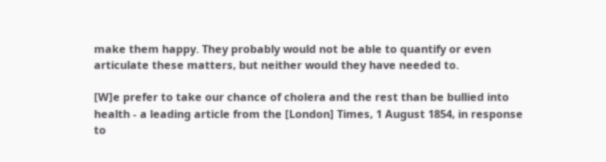make them happy. They probably would not be able to quantify or even articulate these matters, but neither would they have needed to.

[W]e prefer to take our chance of cholera and the rest than be bullied into health - a leading article from the [London] Times, 1 August 1854, in response to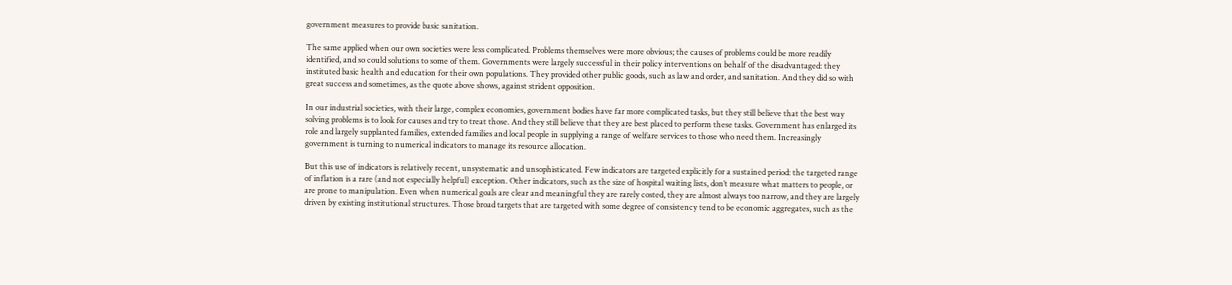government measures to provide basic sanitation.

The same applied when our own societies were less complicated. Problems themselves were more obvious; the causes of problems could be more readily identified, and so could solutions to some of them. Governments were largely successful in their policy interventions on behalf of the disadvantaged: they instituted basic health and education for their own populations. They provided other public goods, such as law and order, and sanitation. And they did so with great success and sometimes, as the quote above shows, against strident opposition.

In our industrial societies, with their large, complex economies, government bodies have far more complicated tasks, but they still believe that the best way solving problems is to look for causes and try to treat those. And they still believe that they are best placed to perform these tasks. Government has enlarged its role and largely supplanted families, extended families and local people in supplying a range of welfare services to those who need them. Increasingly government is turning to numerical indicators to manage its resource allocation.

But this use of indicators is relatively recent, unsystematic and unsophisticated. Few indicators are targeted explicitly for a sustained period: the targeted range of inflation is a rare (and not especially helpful) exception. Other indicators, such as the size of hospital waiting lists, don’t measure what matters to people, or are prone to manipulation. Even when numerical goals are clear and meaningful they are rarely costed, they are almost always too narrow, and they are largely driven by existing institutional structures. Those broad targets that are targeted with some degree of consistency tend to be economic aggregates, such as the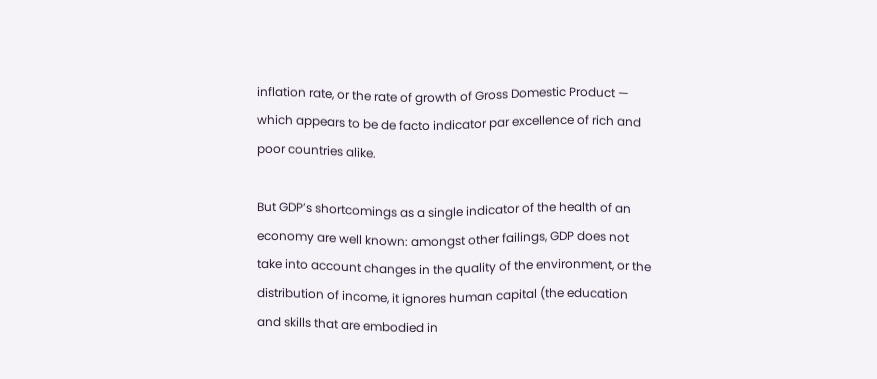inflation rate, or the rate of growth of Gross Domestic Product — which appears to be de facto indicator par excellence of rich and poor countries alike.

But GDP’s shortcomings as a single indicator of the health of an economy are well known: amongst other failings, GDP does not take into account changes in the quality of the environment, or the distribution of income, it ignores human capital (the education and skills that are embodied in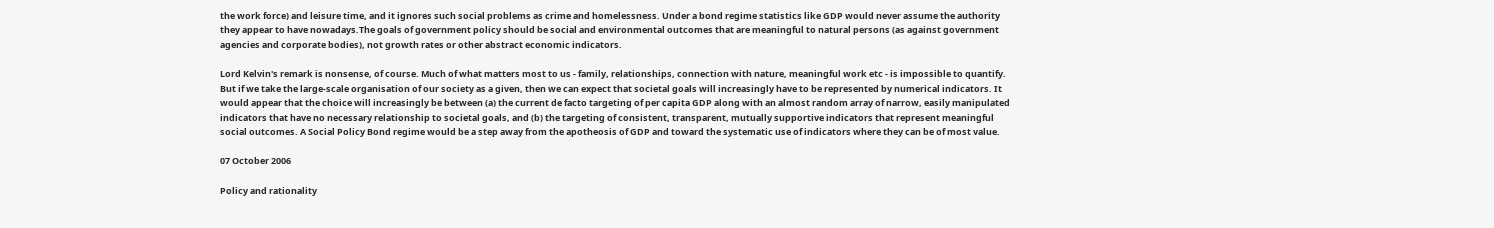the work force) and leisure time, and it ignores such social problems as crime and homelessness. Under a bond regime statistics like GDP would never assume the authority they appear to have nowadays.The goals of government policy should be social and environmental outcomes that are meaningful to natural persons (as against government agencies and corporate bodies), not growth rates or other abstract economic indicators.

Lord Kelvin's remark is nonsense, of course. Much of what matters most to us - family, relationships, connection with nature, meaningful work etc - is impossible to quantify. But if we take the large-scale organisation of our society as a given, then we can expect that societal goals will increasingly have to be represented by numerical indicators. It would appear that the choice will increasingly be between (a) the current de facto targeting of per capita GDP along with an almost random array of narrow, easily manipulated indicators that have no necessary relationship to societal goals, and (b) the targeting of consistent, transparent, mutually supportive indicators that represent meaningful social outcomes. A Social Policy Bond regime would be a step away from the apotheosis of GDP and toward the systematic use of indicators where they can be of most value.

07 October 2006

Policy and rationality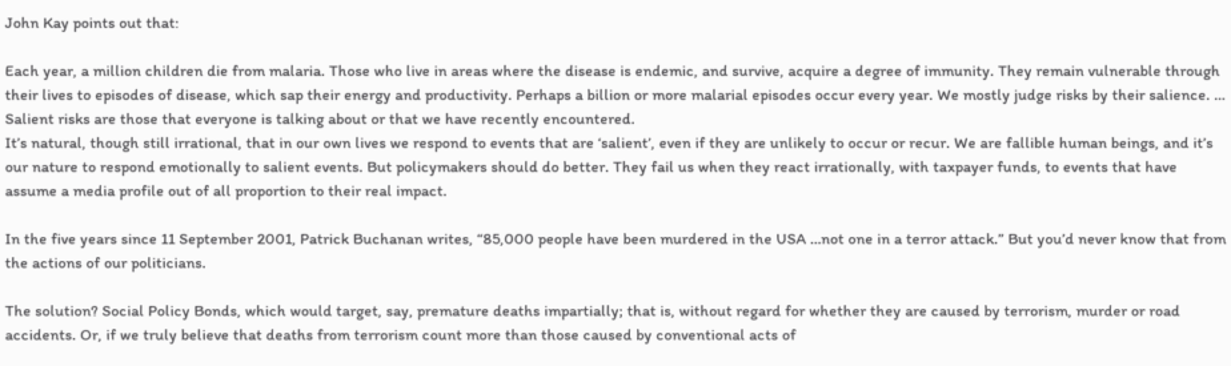John Kay points out that:

Each year, a million children die from malaria. Those who live in areas where the disease is endemic, and survive, acquire a degree of immunity. They remain vulnerable through their lives to episodes of disease, which sap their energy and productivity. Perhaps a billion or more malarial episodes occur every year. We mostly judge risks by their salience. … Salient risks are those that everyone is talking about or that we have recently encountered.
It’s natural, though still irrational, that in our own lives we respond to events that are ‘salient’, even if they are unlikely to occur or recur. We are fallible human beings, and it’s our nature to respond emotionally to salient events. But policymakers should do better. They fail us when they react irrationally, with taxpayer funds, to events that have assume a media profile out of all proportion to their real impact.

In the five years since 11 September 2001, Patrick Buchanan writes, “85,000 people have been murdered in the USA …not one in a terror attack.” But you’d never know that from the actions of our politicians.

The solution? Social Policy Bonds, which would target, say, premature deaths impartially; that is, without regard for whether they are caused by terrorism, murder or road accidents. Or, if we truly believe that deaths from terrorism count more than those caused by conventional acts of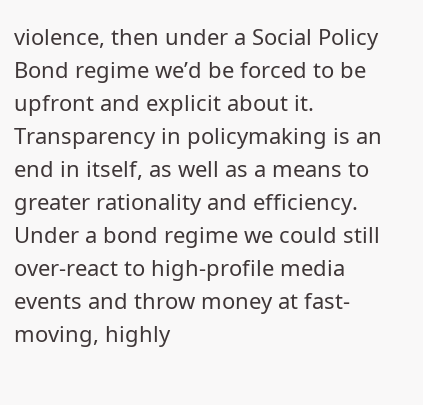violence, then under a Social Policy Bond regime we’d be forced to be upfront and explicit about it. Transparency in policymaking is an end in itself, as well as a means to greater rationality and efficiency. Under a bond regime we could still over-react to high-profile media events and throw money at fast-moving, highly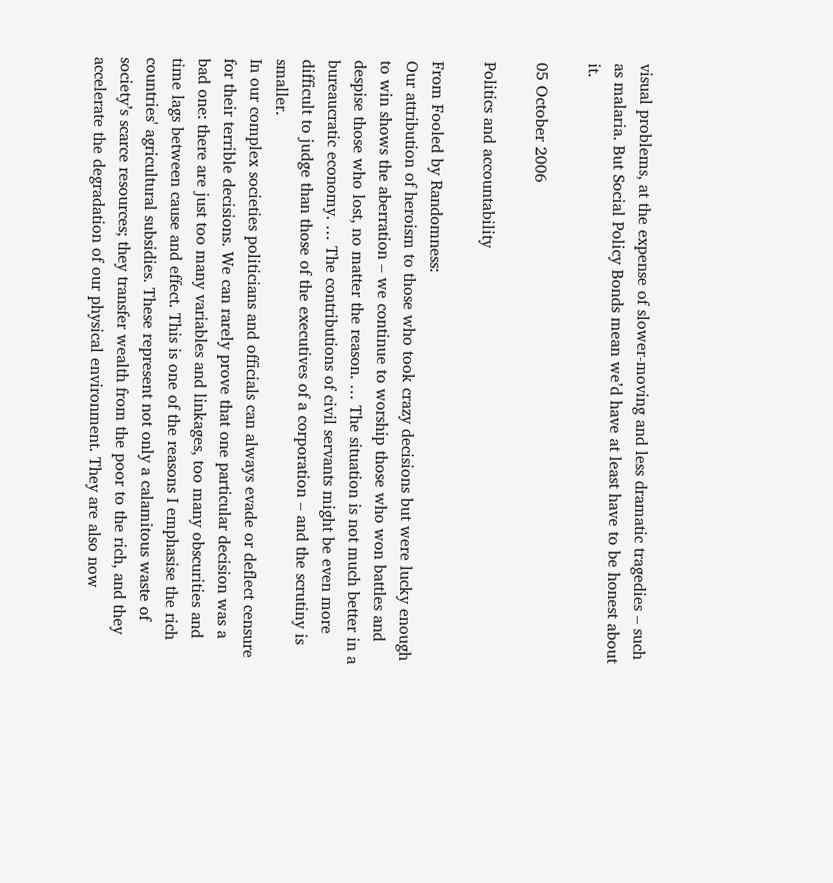visual problems, at the expense of slower-moving and less dramatic tragedies – such as malaria. But Social Policy Bonds mean we’d have at least have to be honest about it.

05 October 2006

Politics and accountability

From Fooled by Randomness:
Our attribution of heroism to those who took crazy decisions but were lucky enough to win shows the aberration – we continue to worship those who won battles and despise those who lost, no matter the reason. … The situation is not much better in a bureaucratic economy. … The contributions of civil servants might be even more difficult to judge than those of the executives of a corporation – and the scrutiny is smaller.
In our complex societies politicians and officials can always evade or deflect censure for their terrible decisions. We can rarely prove that one particular decision was a bad one: there are just too many variables and linkages, too many obscurities and time lags between cause and effect. This is one of the reasons I emphasise the rich countries' agricultural subsidies. These represent not only a calamitous waste of society’s scarce resources; they transfer wealth from the poor to the rich, and they accelerate the degradation of our physical environment. They are also now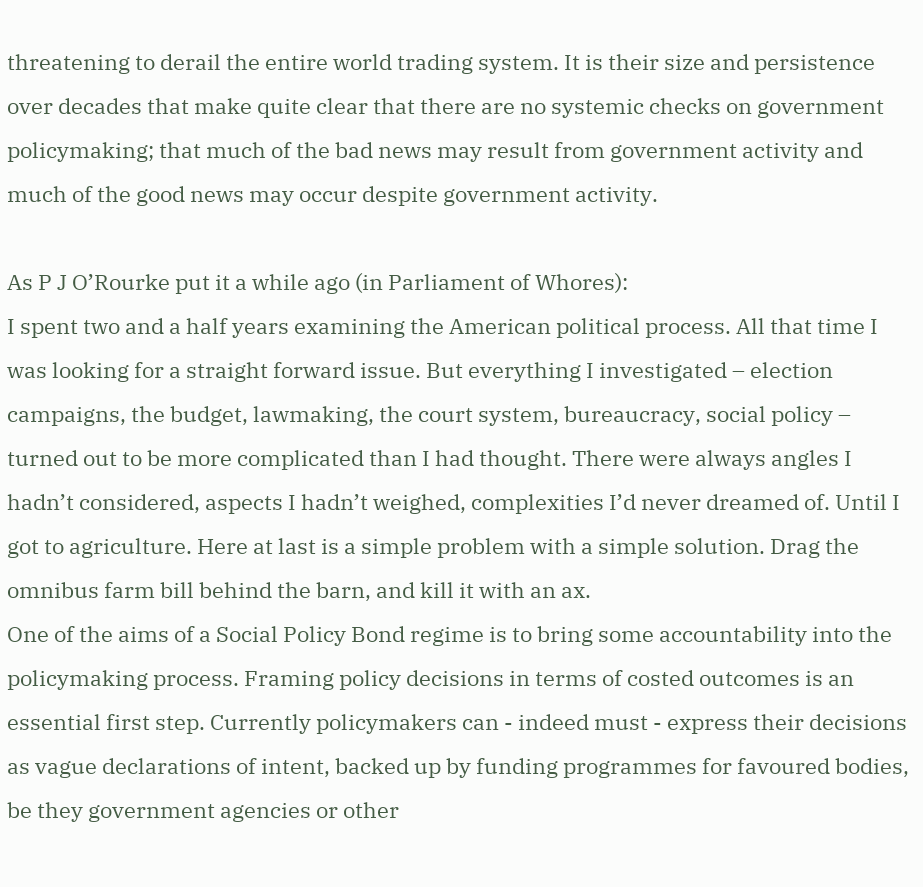threatening to derail the entire world trading system. It is their size and persistence over decades that make quite clear that there are no systemic checks on government policymaking; that much of the bad news may result from government activity and much of the good news may occur despite government activity.

As P J O’Rourke put it a while ago (in Parliament of Whores):
I spent two and a half years examining the American political process. All that time I was looking for a straight forward issue. But everything I investigated – election campaigns, the budget, lawmaking, the court system, bureaucracy, social policy – turned out to be more complicated than I had thought. There were always angles I hadn’t considered, aspects I hadn’t weighed, complexities I’d never dreamed of. Until I got to agriculture. Here at last is a simple problem with a simple solution. Drag the omnibus farm bill behind the barn, and kill it with an ax.
One of the aims of a Social Policy Bond regime is to bring some accountability into the policymaking process. Framing policy decisions in terms of costed outcomes is an essential first step. Currently policymakers can - indeed must - express their decisions as vague declarations of intent, backed up by funding programmes for favoured bodies, be they government agencies or other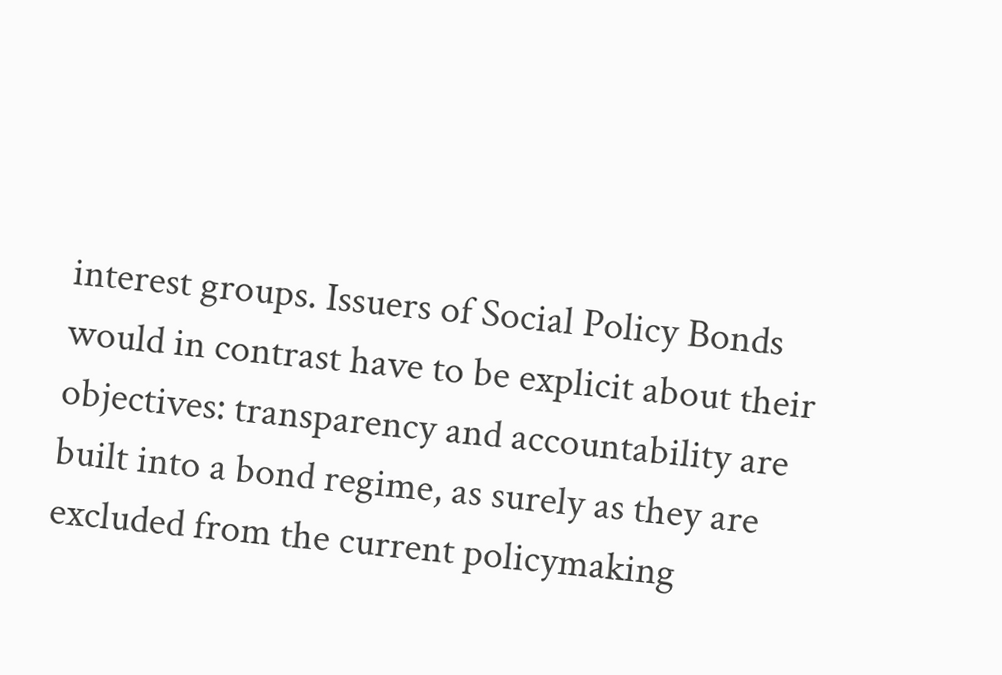interest groups. Issuers of Social Policy Bonds would in contrast have to be explicit about their objectives: transparency and accountability are built into a bond regime, as surely as they are excluded from the current policymaking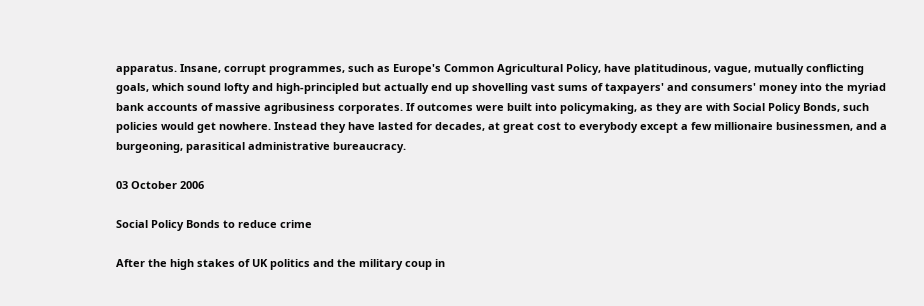apparatus. Insane, corrupt programmes, such as Europe's Common Agricultural Policy, have platitudinous, vague, mutually conflicting goals, which sound lofty and high-principled but actually end up shovelling vast sums of taxpayers' and consumers' money into the myriad bank accounts of massive agribusiness corporates. If outcomes were built into policymaking, as they are with Social Policy Bonds, such policies would get nowhere. Instead they have lasted for decades, at great cost to everybody except a few millionaire businessmen, and a burgeoning, parasitical administrative bureaucracy.

03 October 2006

Social Policy Bonds to reduce crime

After the high stakes of UK politics and the military coup in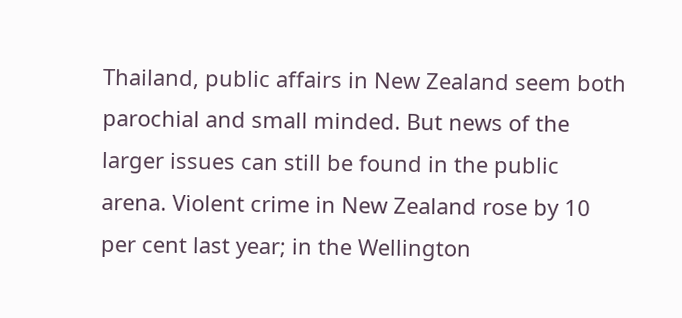Thailand, public affairs in New Zealand seem both parochial and small minded. But news of the larger issues can still be found in the public arena. Violent crime in New Zealand rose by 10 per cent last year; in the Wellington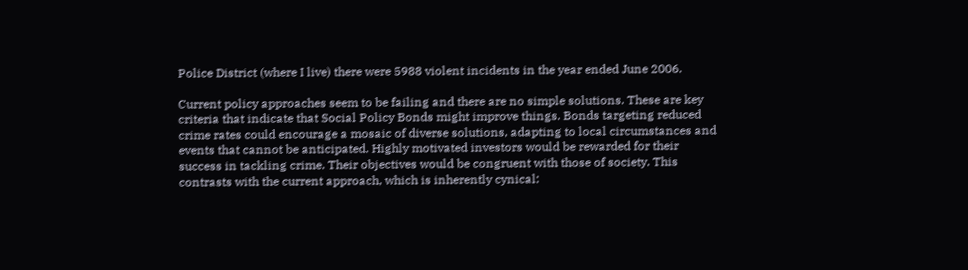Police District (where I live) there were 5988 violent incidents in the year ended June 2006.

Current policy approaches seem to be failing and there are no simple solutions. These are key criteria that indicate that Social Policy Bonds might improve things. Bonds targeting reduced crime rates could encourage a mosaic of diverse solutions, adapting to local circumstances and events that cannot be anticipated. Highly motivated investors would be rewarded for their success in tackling crime. Their objectives would be congruent with those of society. This contrasts with the current approach, which is inherently cynical: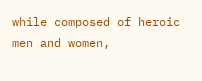while composed of heroic men and women,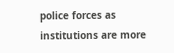police forces as institutions are more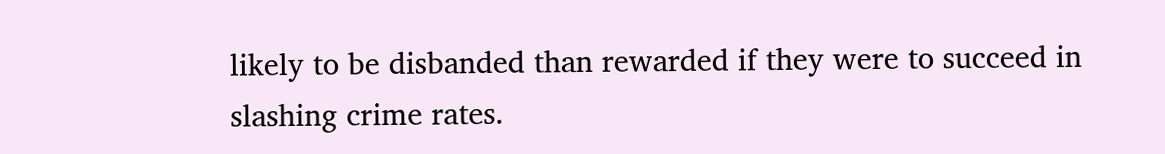likely to be disbanded than rewarded if they were to succeed in slashing crime rates.